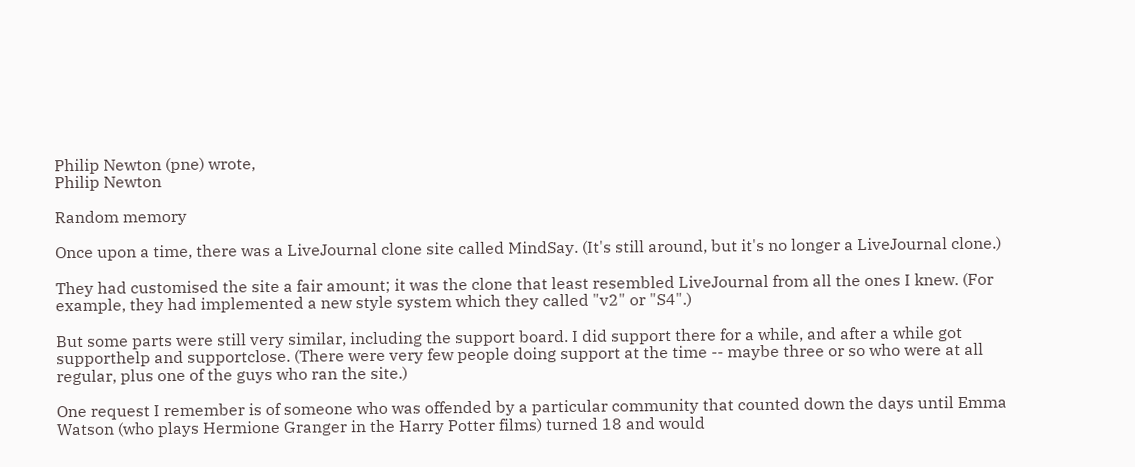Philip Newton (pne) wrote,
Philip Newton

Random memory

Once upon a time, there was a LiveJournal clone site called MindSay. (It's still around, but it's no longer a LiveJournal clone.)

They had customised the site a fair amount; it was the clone that least resembled LiveJournal from all the ones I knew. (For example, they had implemented a new style system which they called "v2" or "S4".)

But some parts were still very similar, including the support board. I did support there for a while, and after a while got supporthelp and supportclose. (There were very few people doing support at the time -- maybe three or so who were at all regular, plus one of the guys who ran the site.)

One request I remember is of someone who was offended by a particular community that counted down the days until Emma Watson (who plays Hermione Granger in the Harry Potter films) turned 18 and would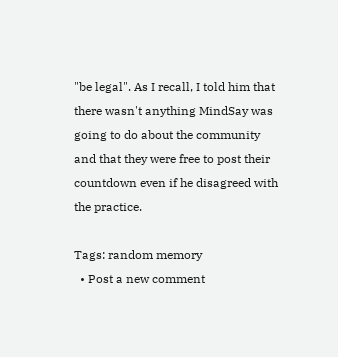"be legal". As I recall, I told him that there wasn't anything MindSay was going to do about the community and that they were free to post their countdown even if he disagreed with the practice.

Tags: random memory
  • Post a new comment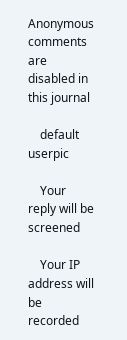Anonymous comments are disabled in this journal

    default userpic

    Your reply will be screened

    Your IP address will be recorded